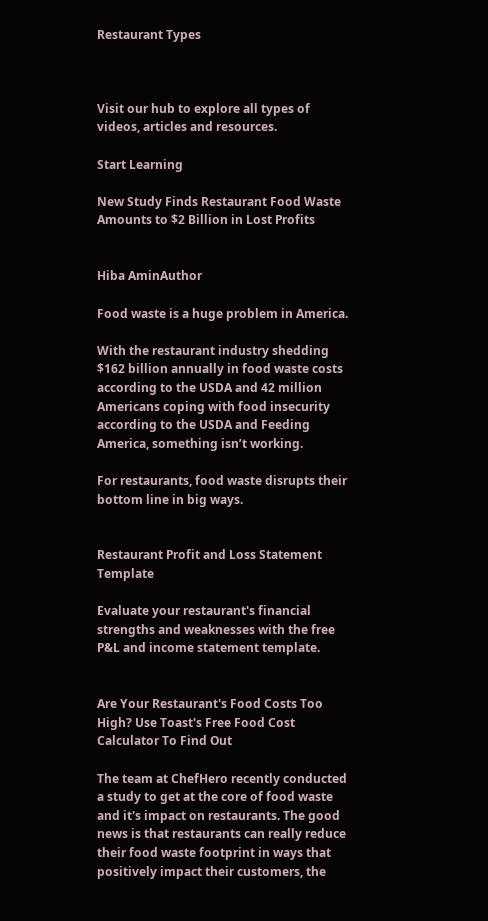Restaurant Types



Visit our hub to explore all types of videos, articles and resources.

Start Learning

New Study Finds Restaurant Food Waste Amounts to $2 Billion in Lost Profits


Hiba AminAuthor

Food waste is a huge problem in America.

With the restaurant industry shedding $162 billion annually in food waste costs according to the USDA and 42 million Americans coping with food insecurity according to the USDA and Feeding America, something isn’t working.

For restaurants, food waste disrupts their bottom line in big ways.


Restaurant Profit and Loss Statement Template

Evaluate your restaurant's financial strengths and weaknesses with the free P&L and income statement template.


Are Your Restaurant's Food Costs Too High? Use Toast's Free Food Cost Calculator To Find Out

The team at ChefHero recently conducted a study to get at the core of food waste and it's impact on restaurants. The good news is that restaurants can really reduce their food waste footprint in ways that positively impact their customers, the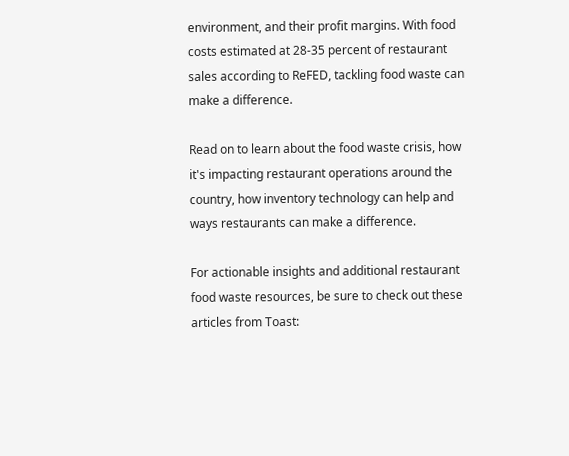environment, and their profit margins. With food costs estimated at 28-35 percent of restaurant sales according to ReFED, tackling food waste can make a difference.

Read on to learn about the food waste crisis, how it's impacting restaurant operations around the country, how inventory technology can help and ways restaurants can make a difference.

For actionable insights and additional restaurant food waste resources, be sure to check out these articles from Toast: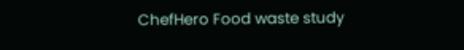ChefHero Food waste study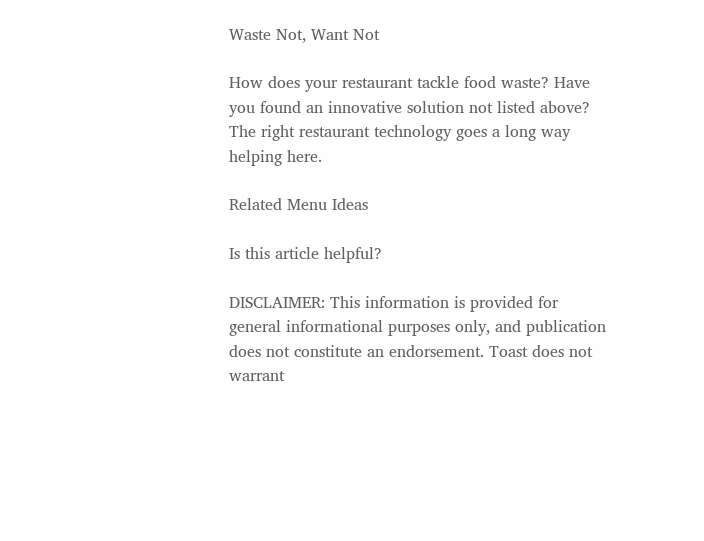Waste Not, Want Not

How does your restaurant tackle food waste? Have you found an innovative solution not listed above? The right restaurant technology goes a long way helping here.

Related Menu Ideas

Is this article helpful?

DISCLAIMER: This information is provided for general informational purposes only, and publication does not constitute an endorsement. Toast does not warrant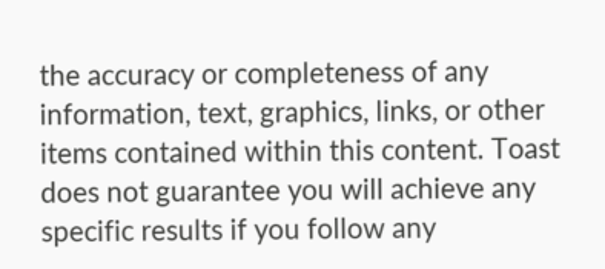the accuracy or completeness of any information, text, graphics, links, or other items contained within this content. Toast does not guarantee you will achieve any specific results if you follow any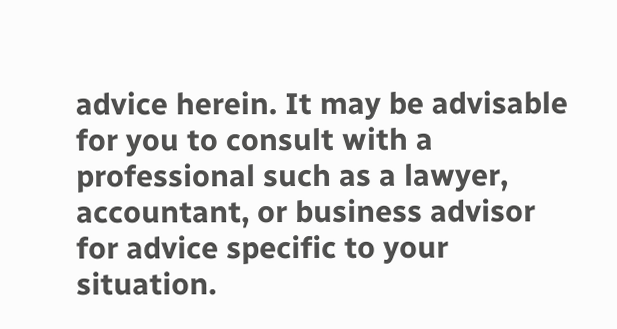advice herein. It may be advisable for you to consult with a professional such as a lawyer, accountant, or business advisor for advice specific to your situation.